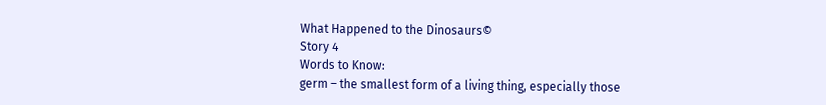What Happened to the Dinosaurs©
Story 4
Words to Know:
germ – the smallest form of a living thing, especially those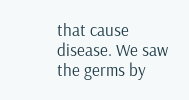that cause disease. We saw the germs by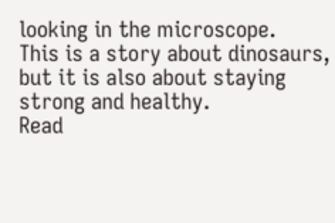looking in the microscope.
This is a story about dinosaurs, but it is also about staying strong and healthy.
Read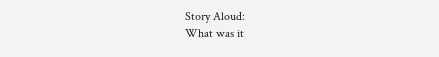Story Aloud:
What was it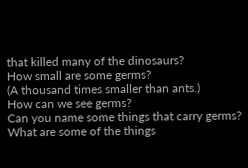that killed many of the dinosaurs?
How small are some germs?
(A thousand times smaller than ants.)
How can we see germs?
Can you name some things that carry germs?
What are some of the things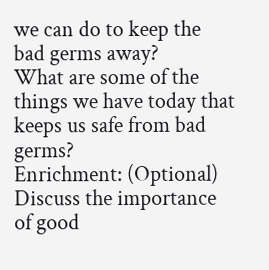we can do to keep the bad germs away?
What are some of the things we have today that keeps us safe from bad germs?
Enrichment: (Optional)
Discuss the importance of good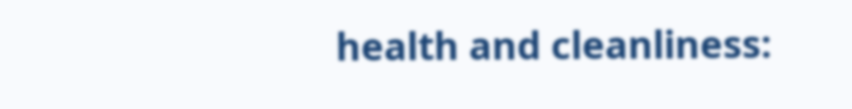health and cleanliness: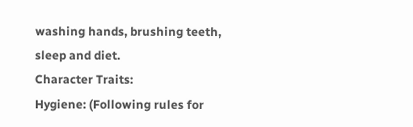washing hands, brushing teeth, sleep and diet.
Character Traits:
Hygiene: (Following rules for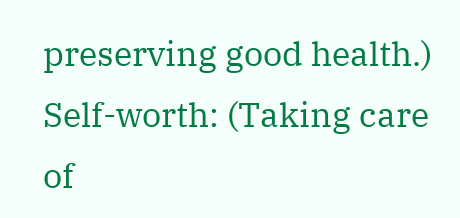preserving good health.)
Self-worth: (Taking care of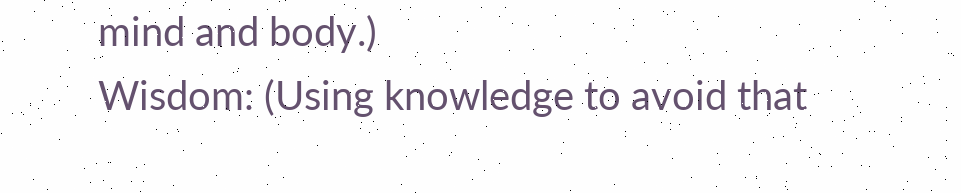mind and body.)
Wisdom: (Using knowledge to avoid that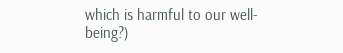which is harmful to our well-being?)